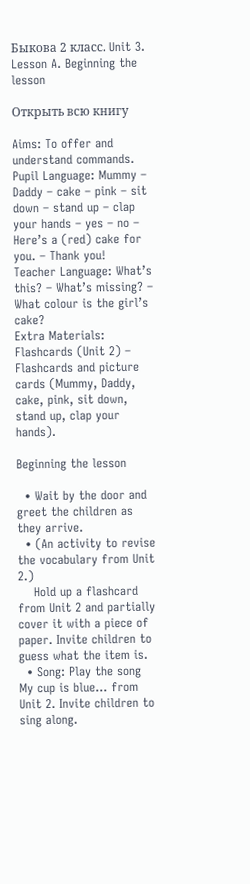Быкова 2 класс. Unit 3. Lesson A. Beginning the lesson

Открыть всю книгу

Aims: To offer and understand commands.
Pupil Language: Mummy – Daddy – cake – pink – sit down – stand up – clap your hands – yes – no – Here’s a (red) cake for you. – Thank you!
Teacher Language: What’s this? – What’s missing? – What colour is the girl’s cake?
Extra Materials: Flashcards (Unit 2) – Flashcards and picture cards (Mummy, Daddy, cake, pink, sit down, stand up, clap your hands).

Beginning the lesson

  • Wait by the door and greet the children as they arrive.
  • (An activity to revise the vocabulary from Unit 2.)
    Hold up a flashcard from Unit 2 and partially cover it with a piece of paper. Invite children to guess what the item is.
  • Song: Play the song My cup is blue… from Unit 2. Invite children to sing along.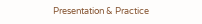Presentation & Practice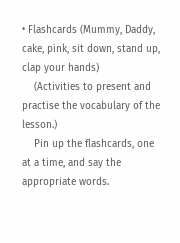• Flashcards (Mummy, Daddy, cake, pink, sit down, stand up, clap your hands)
    (Activities to present and practise the vocabulary of the lesson.)
    Pin up the flashcards, one at a time, and say the appropriate words.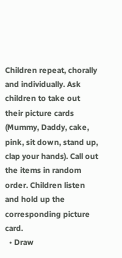Children repeat, chorally and individually. Ask children to take out their picture cards (Mummy, Daddy, cake, pink, sit down, stand up, clap your hands). Call out the items in random order. Children listen and hold up the corresponding picture card.
  • Draw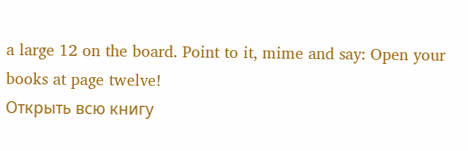a large 12 on the board. Point to it, mime and say: Open your books at page twelve!
Открыть всю книгу